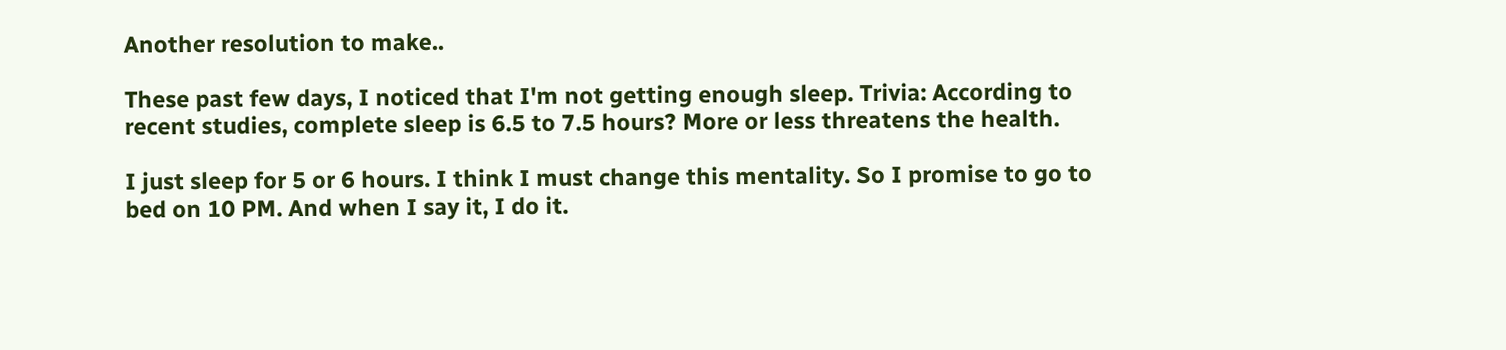Another resolution to make..

These past few days, I noticed that I'm not getting enough sleep. Trivia: According to recent studies, complete sleep is 6.5 to 7.5 hours? More or less threatens the health.

I just sleep for 5 or 6 hours. I think I must change this mentality. So I promise to go to bed on 10 PM. And when I say it, I do it.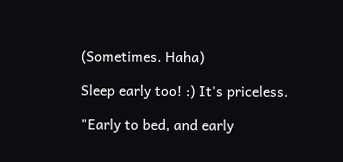(Sometimes. Haha)

Sleep early too! :) It's priceless.

"Early to bed, and early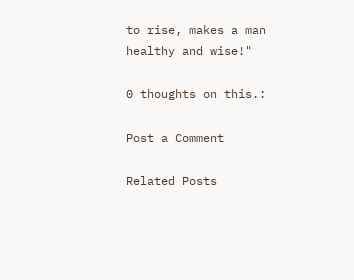to rise, makes a man healthy and wise!"

0 thoughts on this.:

Post a Comment

Related Posts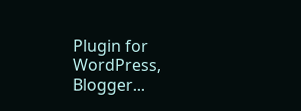Plugin for WordPress, Blogger...